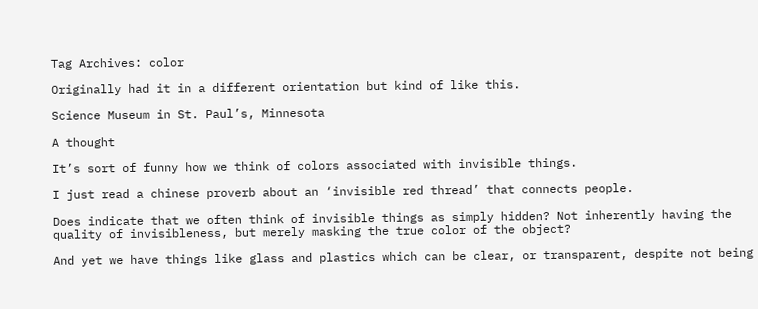Tag Archives: color

Originally had it in a different orientation but kind of like this.

Science Museum in St. Paul’s, Minnesota

A thought

It’s sort of funny how we think of colors associated with invisible things.

I just read a chinese proverb about an ‘invisible red thread’ that connects people.

Does indicate that we often think of invisible things as simply hidden? Not inherently having the quality of invisibleness, but merely masking the true color of the object?

And yet we have things like glass and plastics which can be clear, or transparent, despite not being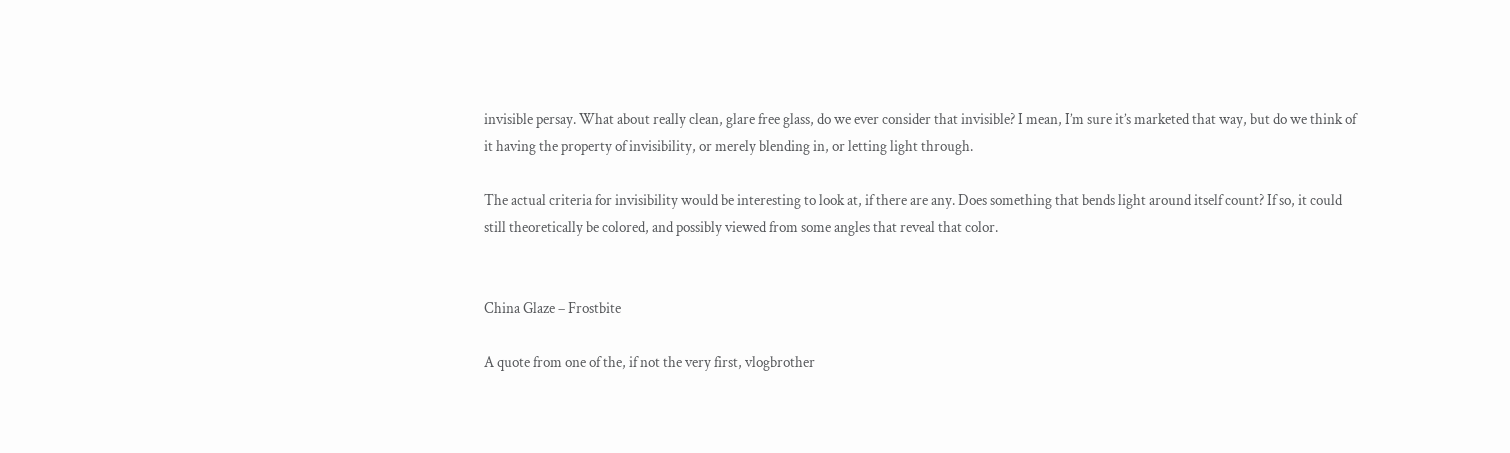invisible persay. What about really clean, glare free glass, do we ever consider that invisible? I mean, I’m sure it’s marketed that way, but do we think of it having the property of invisibility, or merely blending in, or letting light through.

The actual criteria for invisibility would be interesting to look at, if there are any. Does something that bends light around itself count? If so, it could still theoretically be colored, and possibly viewed from some angles that reveal that color.


China Glaze – Frostbite

A quote from one of the, if not the very first, vlogbrother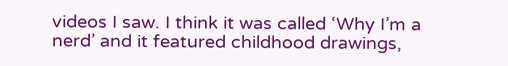videos I saw. I think it was called ‘Why I’m a nerd’ and it featured childhood drawings,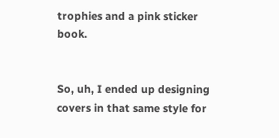trophies and a pink sticker book.


So, uh, I ended up designing covers in that same style for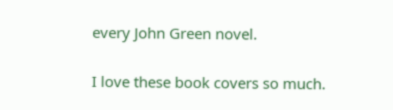every John Green novel.

I love these book covers so much.